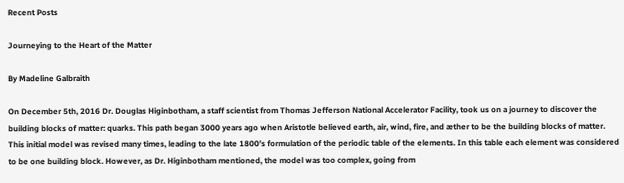Recent Posts

Journeying to the Heart of the Matter

By Madeline Galbraith

On December 5th, 2016 Dr. Douglas Higinbotham, a staff scientist from Thomas Jefferson National Accelerator Facility, took us on a journey to discover the building blocks of matter: quarks. This path began 3000 years ago when Aristotle believed earth, air, wind, fire, and æther to be the building blocks of matter. This initial model was revised many times, leading to the late 1800’s formulation of the periodic table of the elements. In this table each element was considered to be one building block. However, as Dr. Higinbotham mentioned, the model was too complex, going from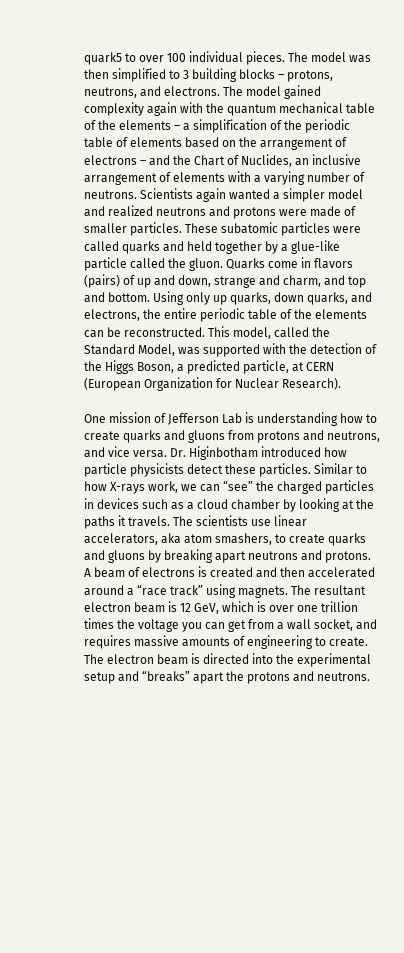quark5 to over 100 individual pieces. The model was then simplified to 3 building blocks – protons, neutrons, and electrons. The model gained complexity again with the quantum mechanical table of the elements – a simplification of the periodic table of elements based on the arrangement of electrons – and the Chart of Nuclides, an inclusive arrangement of elements with a varying number of neutrons. Scientists again wanted a simpler model and realized neutrons and protons were made of smaller particles. These subatomic particles were called quarks and held together by a glue-like particle called the gluon. Quarks come in flavors (pairs) of up and down, strange and charm, and top and bottom. Using only up quarks, down quarks, and electrons, the entire periodic table of the elements can be reconstructed. This model, called the Standard Model, was supported with the detection of the Higgs Boson, a predicted particle, at CERN (European Organization for Nuclear Research).

One mission of Jefferson Lab is understanding how to create quarks and gluons from protons and neutrons, and vice versa. Dr. Higinbotham introduced how particle physicists detect these particles. Similar to how X-rays work, we can “see” the charged particles in devices such as a cloud chamber by looking at the paths it travels. The scientists use linear accelerators, aka atom smashers, to create quarks and gluons by breaking apart neutrons and protons. A beam of electrons is created and then accelerated around a “race track” using magnets. The resultant electron beam is 12 GeV, which is over one trillion times the voltage you can get from a wall socket, and requires massive amounts of engineering to create. The electron beam is directed into the experimental setup and “breaks” apart the protons and neutrons.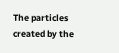The particles created by the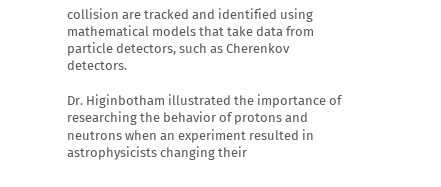collision are tracked and identified using mathematical models that take data from particle detectors, such as Cherenkov detectors.

Dr. Higinbotham illustrated the importance of researching the behavior of protons and neutrons when an experiment resulted in astrophysicists changing their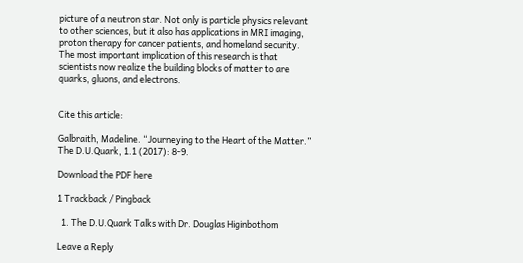picture of a neutron star. Not only is particle physics relevant to other sciences, but it also has applications in MRI imaging, proton therapy for cancer patients, and homeland security. The most important implication of this research is that scientists now realize the building blocks of matter to are quarks, gluons, and electrons.


Cite this article:

Galbraith, Madeline. “Journeying to the Heart of the Matter.” The D.U.Quark, 1.1 (2017): 8-9.

Download the PDF here

1 Trackback / Pingback

  1. The D.U.Quark Talks with Dr. Douglas Higinbothom

Leave a Reply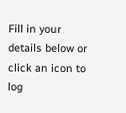Fill in your details below or click an icon to log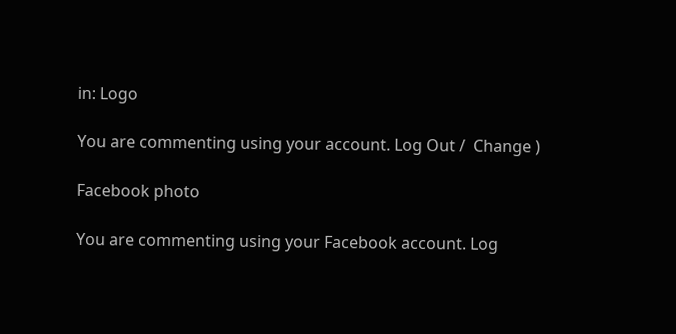in: Logo

You are commenting using your account. Log Out /  Change )

Facebook photo

You are commenting using your Facebook account. Log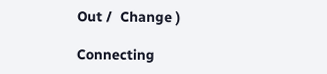Out /  Change )

Connecting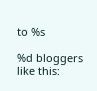to %s

%d bloggers like this: